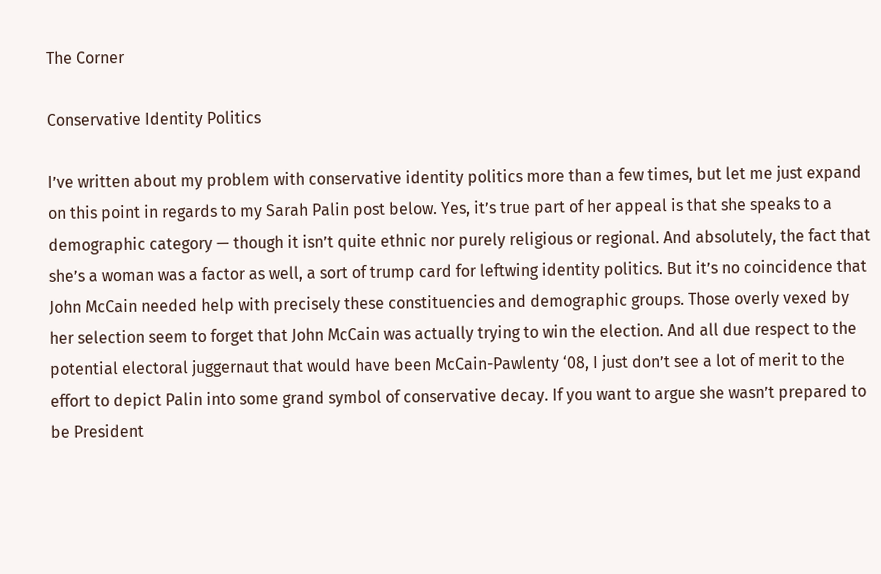The Corner

Conservative Identity Politics

I’ve written about my problem with conservative identity politics more than a few times, but let me just expand on this point in regards to my Sarah Palin post below. Yes, it’s true part of her appeal is that she speaks to a demographic category — though it isn’t quite ethnic nor purely religious or regional. And absolutely, the fact that she’s a woman was a factor as well, a sort of trump card for leftwing identity politics. But it’s no coincidence that John McCain needed help with precisely these constituencies and demographic groups. Those overly vexed by her selection seem to forget that John McCain was actually trying to win the election. And all due respect to the potential electoral juggernaut that would have been McCain-Pawlenty ‘08, I just don’t see a lot of merit to the effort to depict Palin into some grand symbol of conservative decay. If you want to argue she wasn’t prepared to be President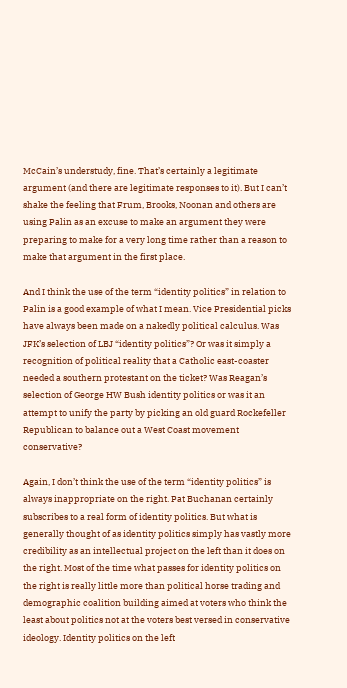McCain’s understudy, fine. That’s certainly a legitimate argument (and there are legitimate responses to it). But I can’t shake the feeling that Frum, Brooks, Noonan and others are using Palin as an excuse to make an argument they were preparing to make for a very long time rather than a reason to make that argument in the first place.

And I think the use of the term “identity politics” in relation to Palin is a good example of what I mean. Vice Presidential picks have always been made on a nakedly political calculus. Was JFK’s selection of LBJ “identity politics”? Or was it simply a recognition of political reality that a Catholic east-coaster needed a southern protestant on the ticket? Was Reagan’s selection of George HW Bush identity politics or was it an attempt to unify the party by picking an old guard Rockefeller Republican to balance out a West Coast movement conservative?

Again, I don’t think the use of the term “identity politics” is always inappropriate on the right. Pat Buchanan certainly subscribes to a real form of identity politics. But what is generally thought of as identity politics simply has vastly more credibility as an intellectual project on the left than it does on the right. Most of the time what passes for identity politics on the right is really little more than political horse trading and demographic coalition building aimed at voters who think the least about politics not at the voters best versed in conservative ideology. Identity politics on the left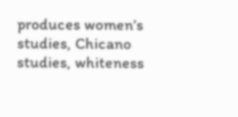produces women’s studies, Chicano studies, whiteness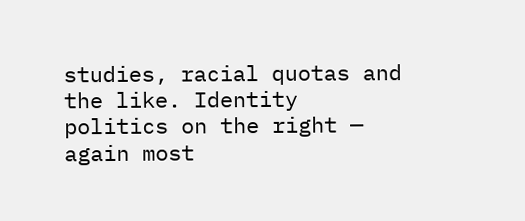studies, racial quotas and the like. Identity politics on the right — again most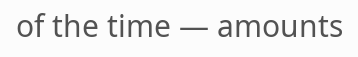of the time — amounts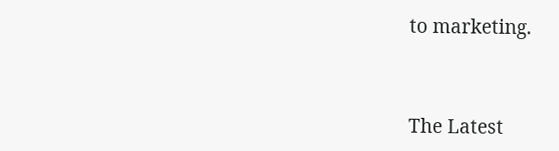to marketing.


The Latest